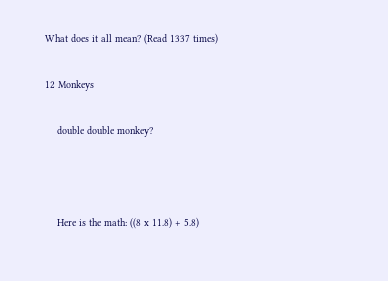What does it all mean? (Read 1337 times)

12 Monkeys

    double double monkey?



    Here is the math: ((8 x 11.8) + 5.8)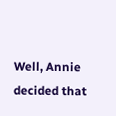Well, Annie decided that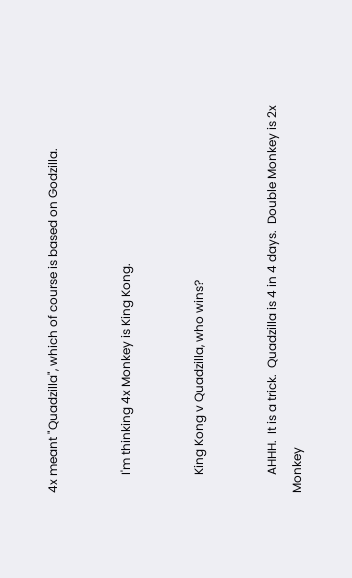4x meant "Quadzilla", which of course is based on Godzilla.


      I'm thinking 4x Monkey is King Kong.


      King Kong v Quadzilla, who wins?


      AHHH.  It is a trick.  Quadzilla is 4 in 4 days.  Double Monkey is 2x Monkey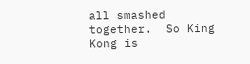all smashed together.  So King Kong is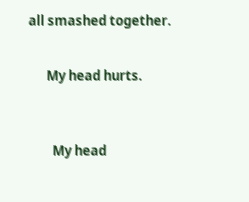all smashed together.


      My head hurts.



        My head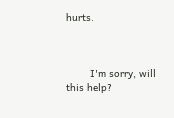hurts.



        I'm sorry, will this help?